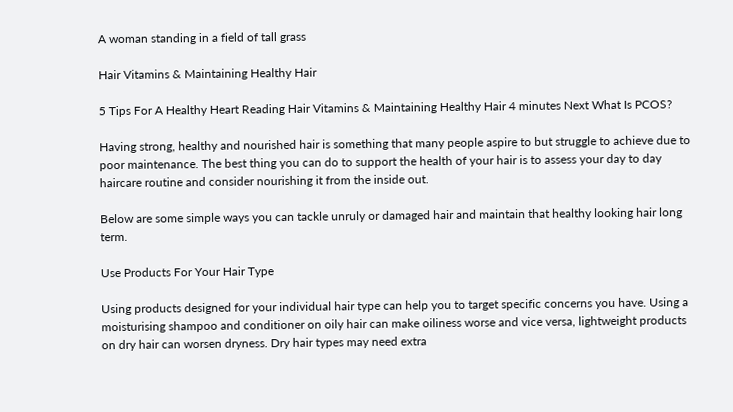A woman standing in a field of tall grass

Hair Vitamins & Maintaining Healthy Hair

5 Tips For A Healthy Heart Reading Hair Vitamins & Maintaining Healthy Hair 4 minutes Next What Is PCOS?

Having strong, healthy and nourished hair is something that many people aspire to but struggle to achieve due to poor maintenance. The best thing you can do to support the health of your hair is to assess your day to day haircare routine and consider nourishing it from the inside out.

Below are some simple ways you can tackle unruly or damaged hair and maintain that healthy looking hair long term.

Use Products For Your Hair Type

Using products designed for your individual hair type can help you to target specific concerns you have. Using a moisturising shampoo and conditioner on oily hair can make oiliness worse and vice versa, lightweight products on dry hair can worsen dryness. Dry hair types may need extra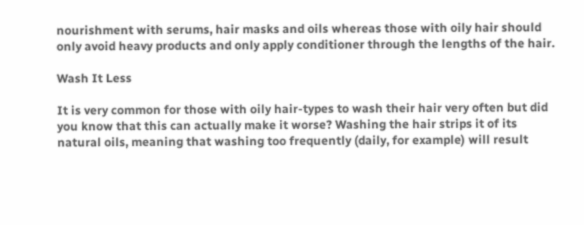nourishment with serums, hair masks and oils whereas those with oily hair should only avoid heavy products and only apply conditioner through the lengths of the hair.

Wash It Less

It is very common for those with oily hair-types to wash their hair very often but did you know that this can actually make it worse? Washing the hair strips it of its natural oils, meaning that washing too frequently (daily, for example) will result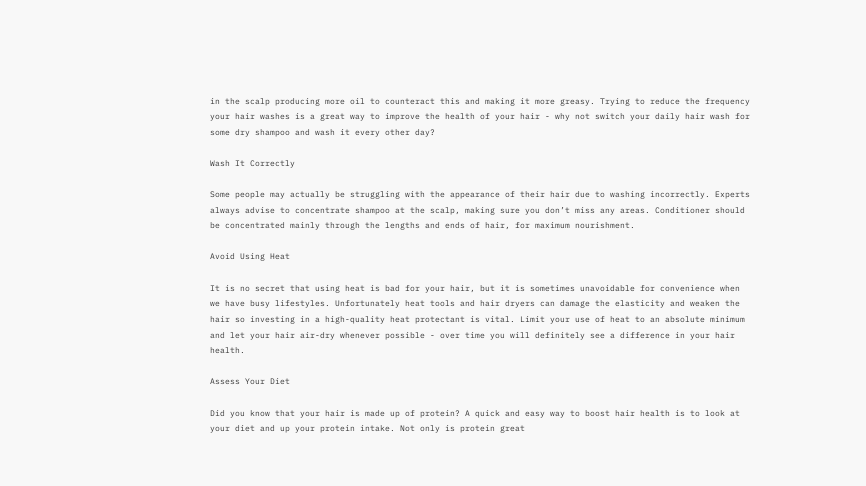in the scalp producing more oil to counteract this and making it more greasy. Trying to reduce the frequency your hair washes is a great way to improve the health of your hair - why not switch your daily hair wash for some dry shampoo and wash it every other day?

Wash It Correctly

Some people may actually be struggling with the appearance of their hair due to washing incorrectly. Experts always advise to concentrate shampoo at the scalp, making sure you don’t miss any areas. Conditioner should be concentrated mainly through the lengths and ends of hair, for maximum nourishment.

Avoid Using Heat

It is no secret that using heat is bad for your hair, but it is sometimes unavoidable for convenience when we have busy lifestyles. Unfortunately heat tools and hair dryers can damage the elasticity and weaken the hair so investing in a high-quality heat protectant is vital. Limit your use of heat to an absolute minimum and let your hair air-dry whenever possible - over time you will definitely see a difference in your hair health.

Assess Your Diet

Did you know that your hair is made up of protein? A quick and easy way to boost hair health is to look at your diet and up your protein intake. Not only is protein great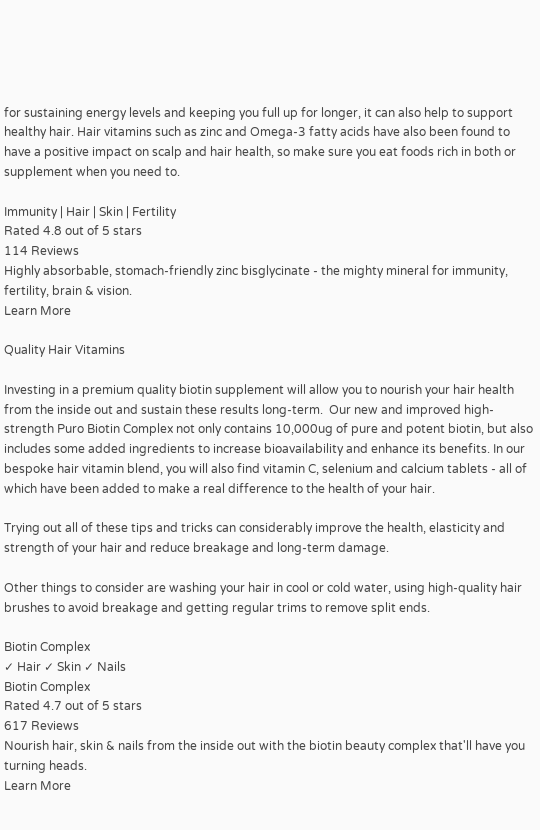for sustaining energy levels and keeping you full up for longer, it can also help to support healthy hair. Hair vitamins such as zinc and Omega-3 fatty acids have also been found to have a positive impact on scalp and hair health, so make sure you eat foods rich in both or supplement when you need to.

Immunity | Hair | Skin | Fertility
Rated 4.8 out of 5 stars
114 Reviews
Highly absorbable, stomach-friendly zinc bisglycinate - the mighty mineral for immunity, fertility, brain & vision.
Learn More

Quality Hair Vitamins

Investing in a premium quality biotin supplement will allow you to nourish your hair health from the inside out and sustain these results long-term.  Our new and improved high-strength Puro Biotin Complex not only contains 10,000ug of pure and potent biotin, but also includes some added ingredients to increase bioavailability and enhance its benefits. In our bespoke hair vitamin blend, you will also find vitamin C, selenium and calcium tablets - all of which have been added to make a real difference to the health of your hair.

Trying out all of these tips and tricks can considerably improve the health, elasticity and strength of your hair and reduce breakage and long-term damage.

Other things to consider are washing your hair in cool or cold water, using high-quality hair brushes to avoid breakage and getting regular trims to remove split ends.

Biotin Complex
✓ Hair ✓ Skin ✓ Nails
Biotin Complex
Rated 4.7 out of 5 stars
617 Reviews
Nourish hair, skin & nails from the inside out with the biotin beauty complex that'll have you turning heads.
Learn More